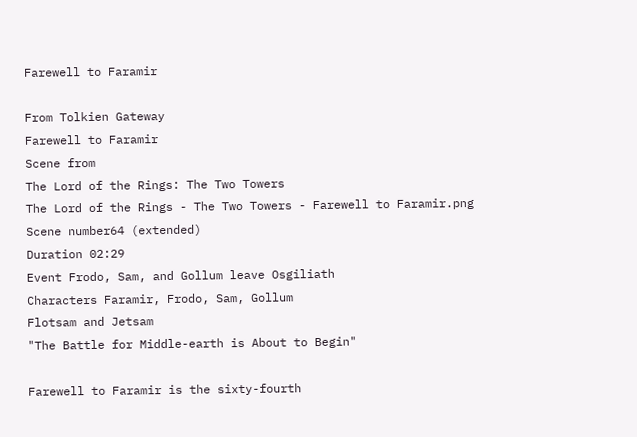Farewell to Faramir

From Tolkien Gateway
Farewell to Faramir
Scene from
The Lord of the Rings: The Two Towers
The Lord of the Rings - The Two Towers - Farewell to Faramir.png
Scene number64 (extended)
Duration 02:29
Event Frodo, Sam, and Gollum leave Osgiliath
Characters Faramir, Frodo, Sam, Gollum
Flotsam and Jetsam
"The Battle for Middle-earth is About to Begin"

Farewell to Faramir is the sixty-fourth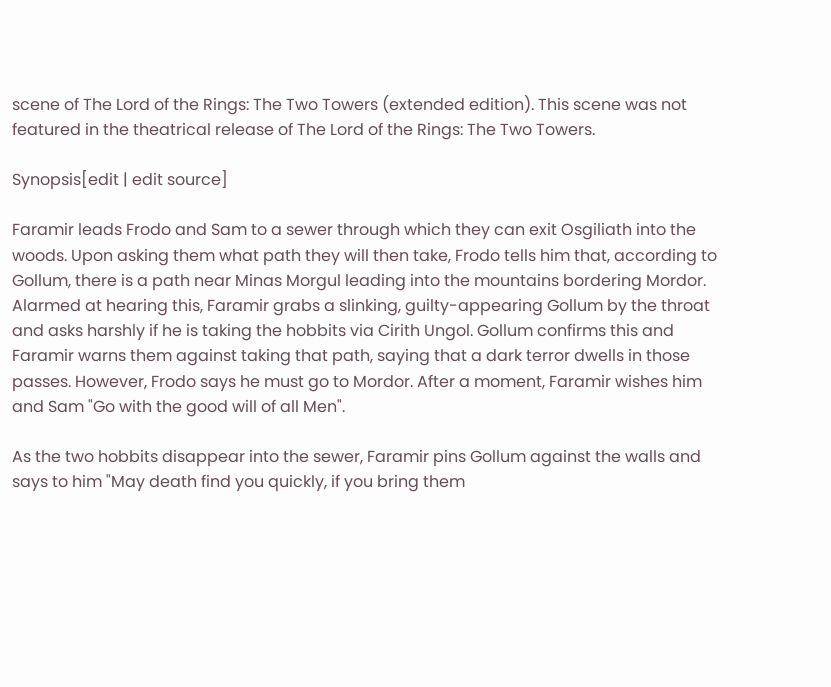scene of The Lord of the Rings: The Two Towers (extended edition). This scene was not featured in the theatrical release of The Lord of the Rings: The Two Towers.

Synopsis[edit | edit source]

Faramir leads Frodo and Sam to a sewer through which they can exit Osgiliath into the woods. Upon asking them what path they will then take, Frodo tells him that, according to Gollum, there is a path near Minas Morgul leading into the mountains bordering Mordor. Alarmed at hearing this, Faramir grabs a slinking, guilty-appearing Gollum by the throat and asks harshly if he is taking the hobbits via Cirith Ungol. Gollum confirms this and Faramir warns them against taking that path, saying that a dark terror dwells in those passes. However, Frodo says he must go to Mordor. After a moment, Faramir wishes him and Sam "Go with the good will of all Men".

As the two hobbits disappear into the sewer, Faramir pins Gollum against the walls and says to him "May death find you quickly, if you bring them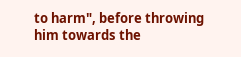to harm", before throwing him towards the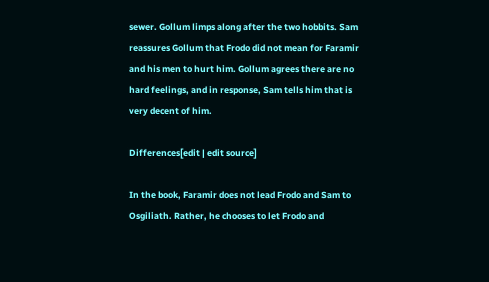sewer. Gollum limps along after the two hobbits. Sam reassures Gollum that Frodo did not mean for Faramir and his men to hurt him. Gollum agrees there are no hard feelings, and in response, Sam tells him that is very decent of him.

Differences[edit | edit source]

In the book, Faramir does not lead Frodo and Sam to Osgiliath. Rather, he chooses to let Frodo and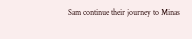Sam continue their journey to Minas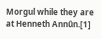Morgul while they are at Henneth Annûn.[1]